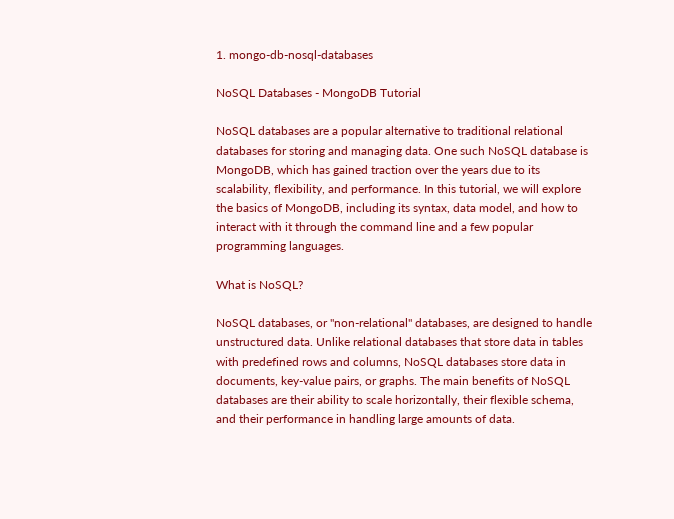1. mongo-db-nosql-databases

NoSQL Databases - MongoDB Tutorial

NoSQL databases are a popular alternative to traditional relational databases for storing and managing data. One such NoSQL database is MongoDB, which has gained traction over the years due to its scalability, flexibility, and performance. In this tutorial, we will explore the basics of MongoDB, including its syntax, data model, and how to interact with it through the command line and a few popular programming languages.

What is NoSQL?

NoSQL databases, or "non-relational" databases, are designed to handle unstructured data. Unlike relational databases that store data in tables with predefined rows and columns, NoSQL databases store data in documents, key-value pairs, or graphs. The main benefits of NoSQL databases are their ability to scale horizontally, their flexible schema, and their performance in handling large amounts of data.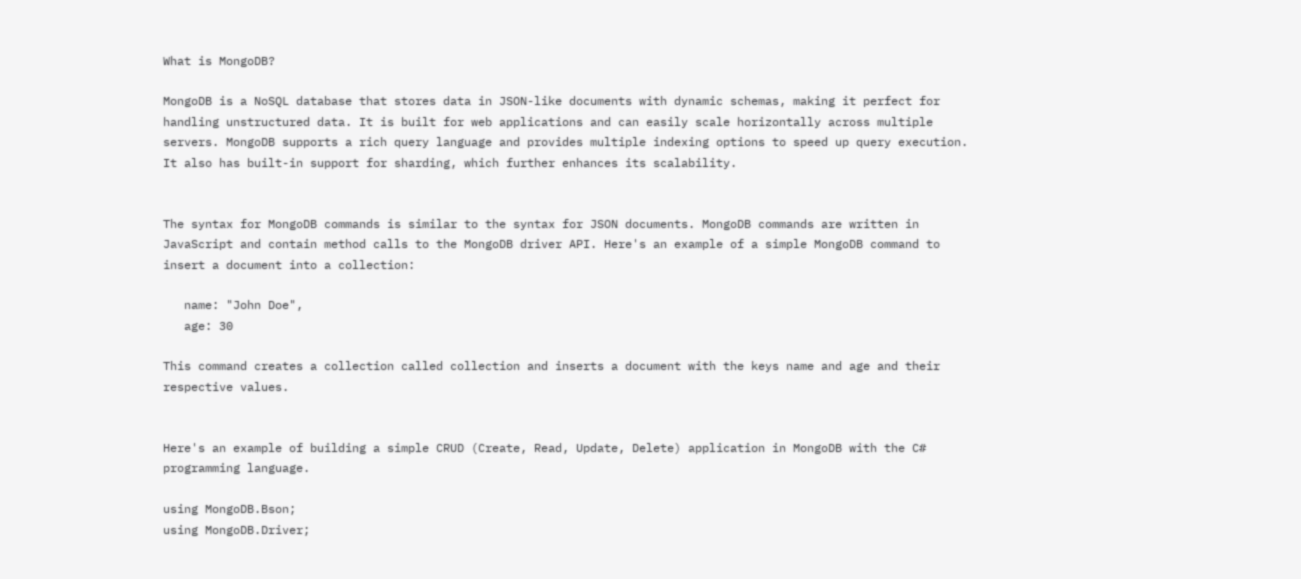What is MongoDB?

MongoDB is a NoSQL database that stores data in JSON-like documents with dynamic schemas, making it perfect for handling unstructured data. It is built for web applications and can easily scale horizontally across multiple servers. MongoDB supports a rich query language and provides multiple indexing options to speed up query execution. It also has built-in support for sharding, which further enhances its scalability.


The syntax for MongoDB commands is similar to the syntax for JSON documents. MongoDB commands are written in JavaScript and contain method calls to the MongoDB driver API. Here's an example of a simple MongoDB command to insert a document into a collection:

   name: "John Doe",
   age: 30

This command creates a collection called collection and inserts a document with the keys name and age and their respective values.


Here's an example of building a simple CRUD (Create, Read, Update, Delete) application in MongoDB with the C# programming language.

using MongoDB.Bson;
using MongoDB.Driver;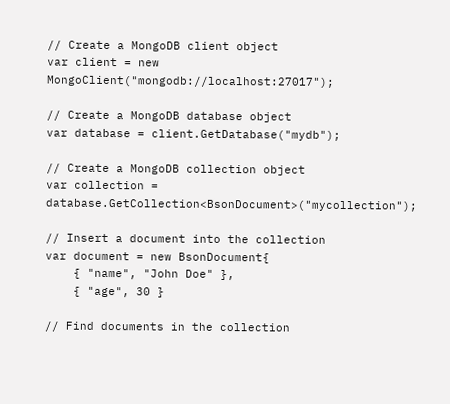// Create a MongoDB client object
var client = new MongoClient("mongodb://localhost:27017");

// Create a MongoDB database object
var database = client.GetDatabase("mydb");

// Create a MongoDB collection object
var collection = database.GetCollection<BsonDocument>("mycollection");

// Insert a document into the collection
var document = new BsonDocument{
    { "name", "John Doe" },
    { "age", 30 }

// Find documents in the collection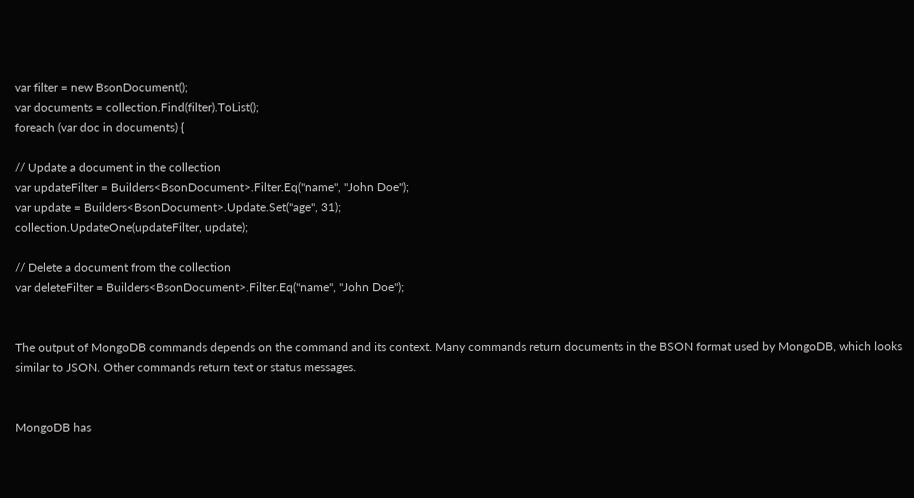var filter = new BsonDocument();
var documents = collection.Find(filter).ToList();
foreach (var doc in documents) {

// Update a document in the collection
var updateFilter = Builders<BsonDocument>.Filter.Eq("name", "John Doe");
var update = Builders<BsonDocument>.Update.Set("age", 31);
collection.UpdateOne(updateFilter, update);

// Delete a document from the collection
var deleteFilter = Builders<BsonDocument>.Filter.Eq("name", "John Doe");


The output of MongoDB commands depends on the command and its context. Many commands return documents in the BSON format used by MongoDB, which looks similar to JSON. Other commands return text or status messages.


MongoDB has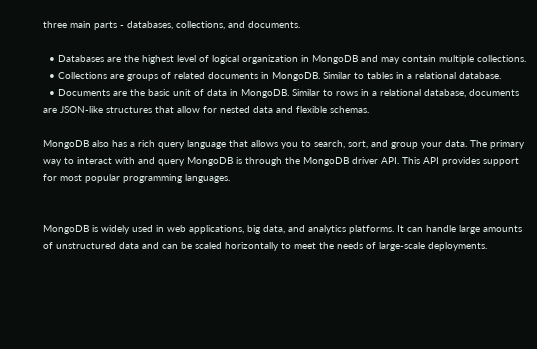three main parts - databases, collections, and documents.

  • Databases are the highest level of logical organization in MongoDB and may contain multiple collections.
  • Collections are groups of related documents in MongoDB. Similar to tables in a relational database.
  • Documents are the basic unit of data in MongoDB. Similar to rows in a relational database, documents are JSON-like structures that allow for nested data and flexible schemas.

MongoDB also has a rich query language that allows you to search, sort, and group your data. The primary way to interact with and query MongoDB is through the MongoDB driver API. This API provides support for most popular programming languages.


MongoDB is widely used in web applications, big data, and analytics platforms. It can handle large amounts of unstructured data and can be scaled horizontally to meet the needs of large-scale deployments.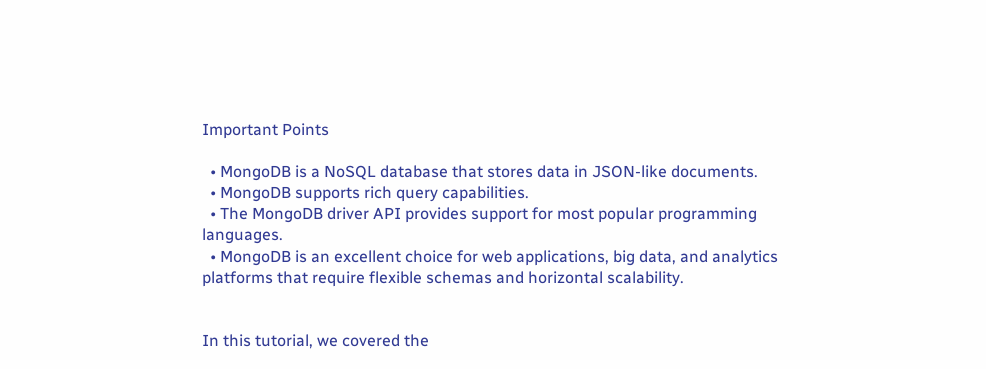Important Points

  • MongoDB is a NoSQL database that stores data in JSON-like documents.
  • MongoDB supports rich query capabilities.
  • The MongoDB driver API provides support for most popular programming languages.
  • MongoDB is an excellent choice for web applications, big data, and analytics platforms that require flexible schemas and horizontal scalability.


In this tutorial, we covered the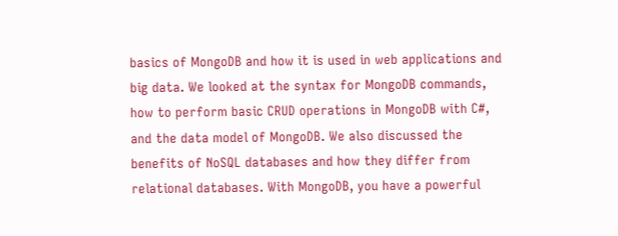basics of MongoDB and how it is used in web applications and big data. We looked at the syntax for MongoDB commands, how to perform basic CRUD operations in MongoDB with C#, and the data model of MongoDB. We also discussed the benefits of NoSQL databases and how they differ from relational databases. With MongoDB, you have a powerful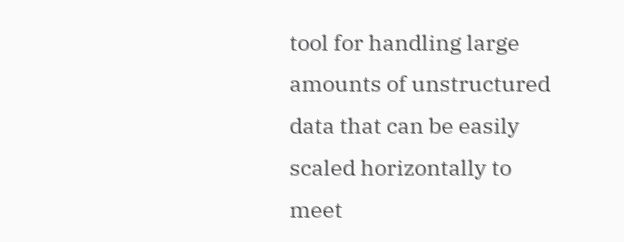tool for handling large amounts of unstructured data that can be easily scaled horizontally to meet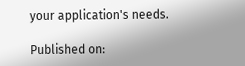your application's needs.

Published on: